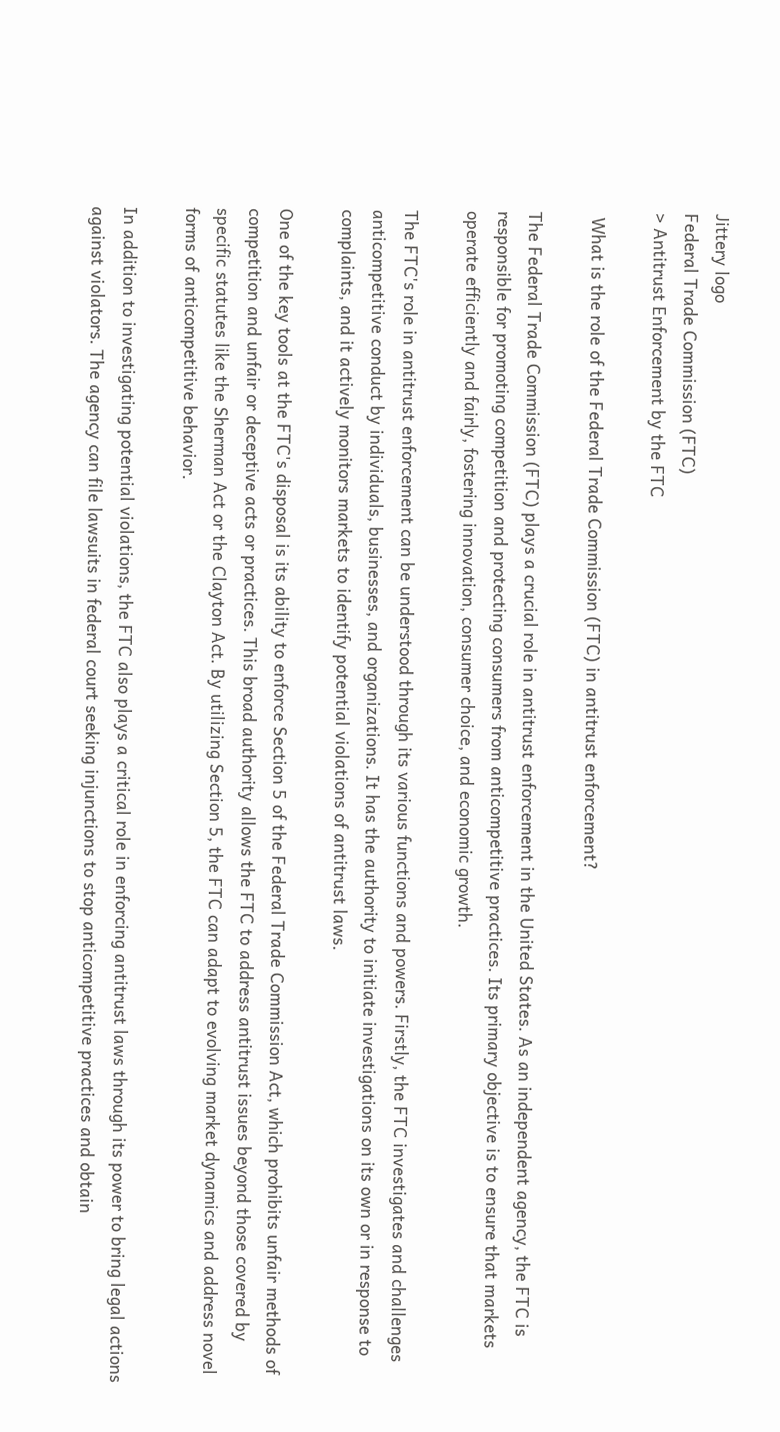Jittery logo
Federal Trade Commission (FTC)
> Antitrust Enforcement by the FTC

 What is the role of the Federal Trade Commission (FTC) in antitrust enforcement?

The Federal Trade Commission (FTC) plays a crucial role in antitrust enforcement in the United States. As an independent agency, the FTC is responsible for promoting competition and protecting consumers from anticompetitive practices. Its primary objective is to ensure that markets operate efficiently and fairly, fostering innovation, consumer choice, and economic growth.

The FTC's role in antitrust enforcement can be understood through its various functions and powers. Firstly, the FTC investigates and challenges anticompetitive conduct by individuals, businesses, and organizations. It has the authority to initiate investigations on its own or in response to complaints, and it actively monitors markets to identify potential violations of antitrust laws.

One of the key tools at the FTC's disposal is its ability to enforce Section 5 of the Federal Trade Commission Act, which prohibits unfair methods of competition and unfair or deceptive acts or practices. This broad authority allows the FTC to address antitrust issues beyond those covered by specific statutes like the Sherman Act or the Clayton Act. By utilizing Section 5, the FTC can adapt to evolving market dynamics and address novel forms of anticompetitive behavior.

In addition to investigating potential violations, the FTC also plays a critical role in enforcing antitrust laws through its power to bring legal actions against violators. The agency can file lawsuits in federal court seeking injunctions to stop anticompetitive practices and obtain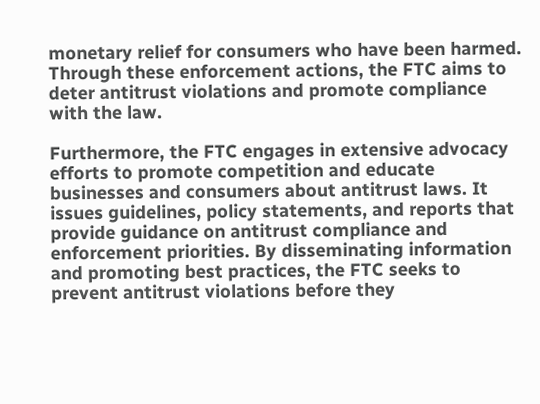monetary relief for consumers who have been harmed. Through these enforcement actions, the FTC aims to deter antitrust violations and promote compliance with the law.

Furthermore, the FTC engages in extensive advocacy efforts to promote competition and educate businesses and consumers about antitrust laws. It issues guidelines, policy statements, and reports that provide guidance on antitrust compliance and enforcement priorities. By disseminating information and promoting best practices, the FTC seeks to prevent antitrust violations before they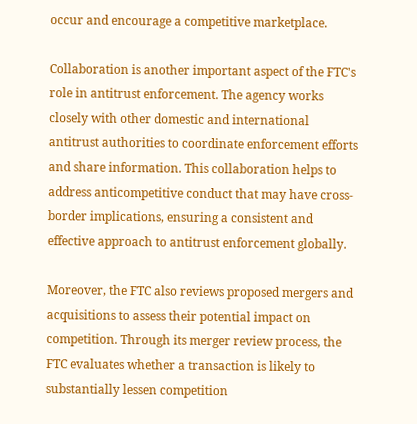occur and encourage a competitive marketplace.

Collaboration is another important aspect of the FTC's role in antitrust enforcement. The agency works closely with other domestic and international antitrust authorities to coordinate enforcement efforts and share information. This collaboration helps to address anticompetitive conduct that may have cross-border implications, ensuring a consistent and effective approach to antitrust enforcement globally.

Moreover, the FTC also reviews proposed mergers and acquisitions to assess their potential impact on competition. Through its merger review process, the FTC evaluates whether a transaction is likely to substantially lessen competition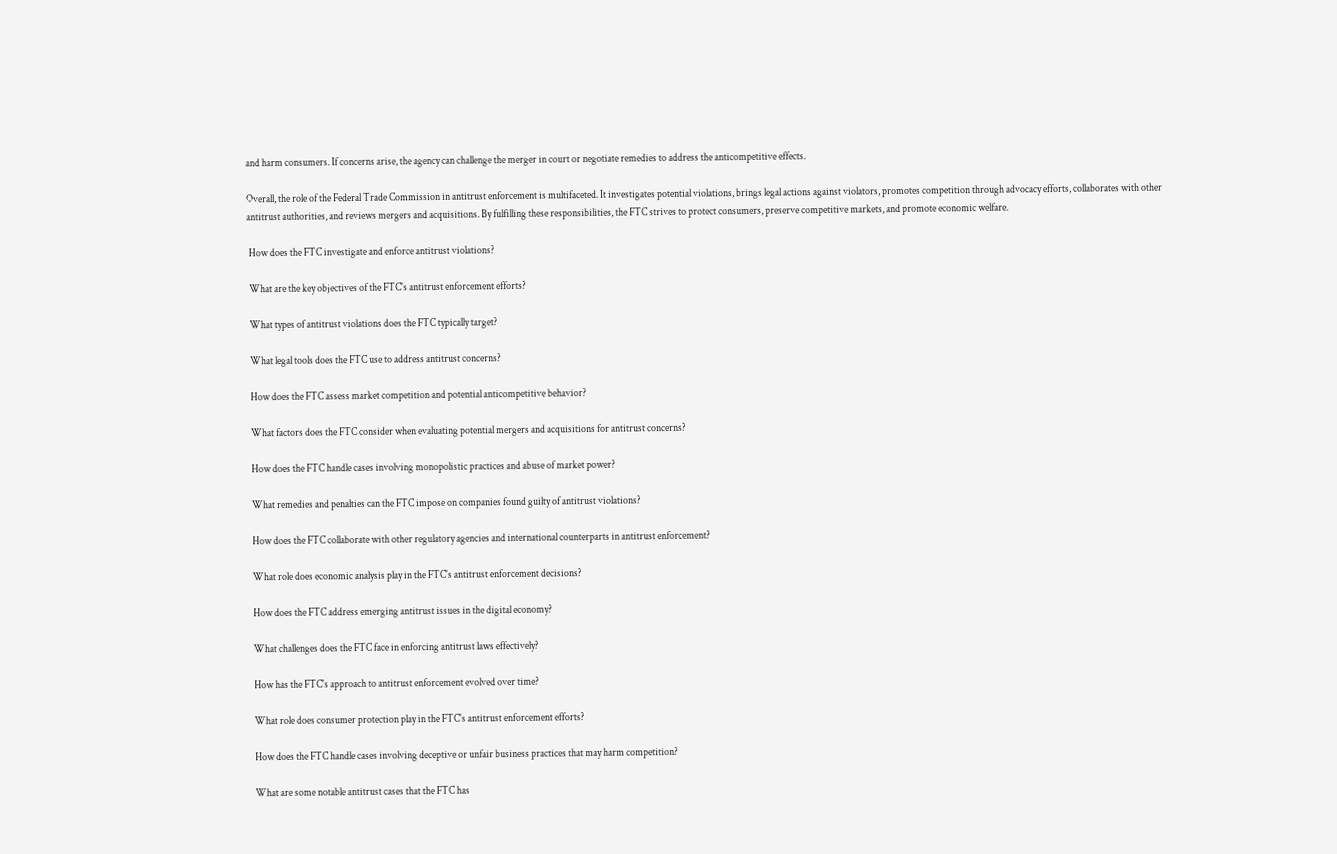and harm consumers. If concerns arise, the agency can challenge the merger in court or negotiate remedies to address the anticompetitive effects.

Overall, the role of the Federal Trade Commission in antitrust enforcement is multifaceted. It investigates potential violations, brings legal actions against violators, promotes competition through advocacy efforts, collaborates with other antitrust authorities, and reviews mergers and acquisitions. By fulfilling these responsibilities, the FTC strives to protect consumers, preserve competitive markets, and promote economic welfare.

 How does the FTC investigate and enforce antitrust violations?

 What are the key objectives of the FTC's antitrust enforcement efforts?

 What types of antitrust violations does the FTC typically target?

 What legal tools does the FTC use to address antitrust concerns?

 How does the FTC assess market competition and potential anticompetitive behavior?

 What factors does the FTC consider when evaluating potential mergers and acquisitions for antitrust concerns?

 How does the FTC handle cases involving monopolistic practices and abuse of market power?

 What remedies and penalties can the FTC impose on companies found guilty of antitrust violations?

 How does the FTC collaborate with other regulatory agencies and international counterparts in antitrust enforcement?

 What role does economic analysis play in the FTC's antitrust enforcement decisions?

 How does the FTC address emerging antitrust issues in the digital economy?

 What challenges does the FTC face in enforcing antitrust laws effectively?

 How has the FTC's approach to antitrust enforcement evolved over time?

 What role does consumer protection play in the FTC's antitrust enforcement efforts?

 How does the FTC handle cases involving deceptive or unfair business practices that may harm competition?

 What are some notable antitrust cases that the FTC has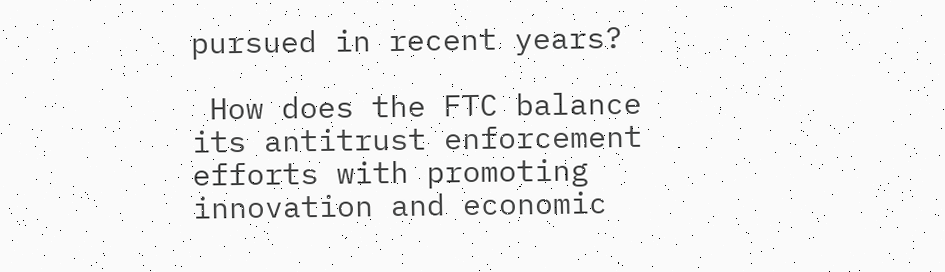pursued in recent years?

 How does the FTC balance its antitrust enforcement efforts with promoting innovation and economic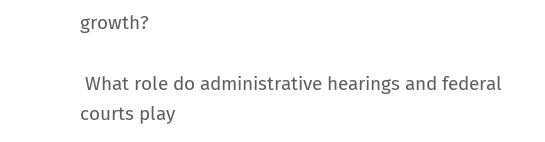growth?

 What role do administrative hearings and federal courts play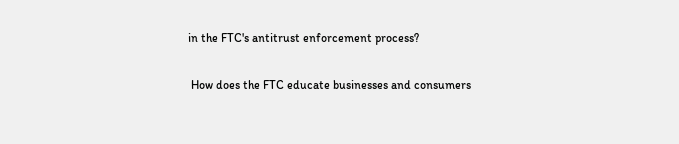in the FTC's antitrust enforcement process?

 How does the FTC educate businesses and consumers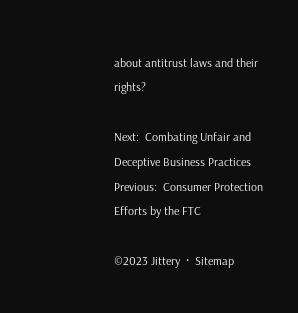about antitrust laws and their rights?

Next:  Combating Unfair and Deceptive Business Practices
Previous:  Consumer Protection Efforts by the FTC

©2023 Jittery  ·  Sitemap